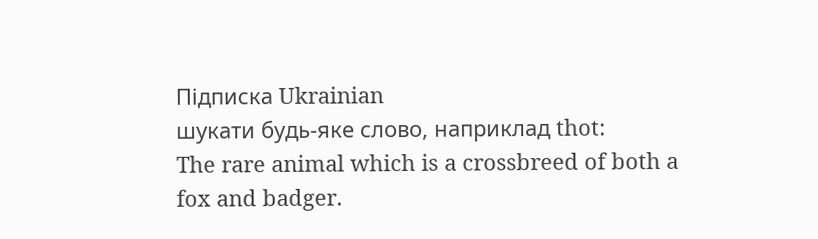Підписка Ukrainian
шукати будь-яке слово, наприклад thot:
The rare animal which is a crossbreed of both a fox and badger.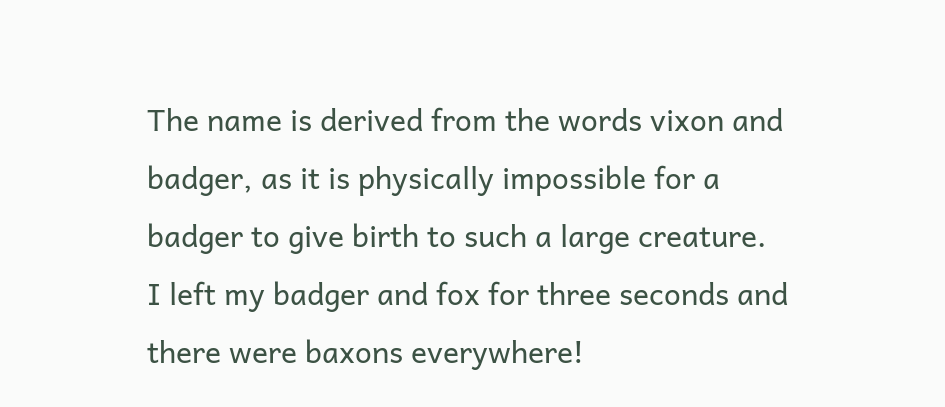The name is derived from the words vixon and badger, as it is physically impossible for a badger to give birth to such a large creature.
I left my badger and fox for three seconds and there were baxons everywhere!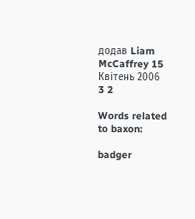додав Liam McCaffrey 15 Квітень 2006
3 2

Words related to baxon:

badger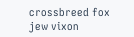crossbreed fox jew vixon